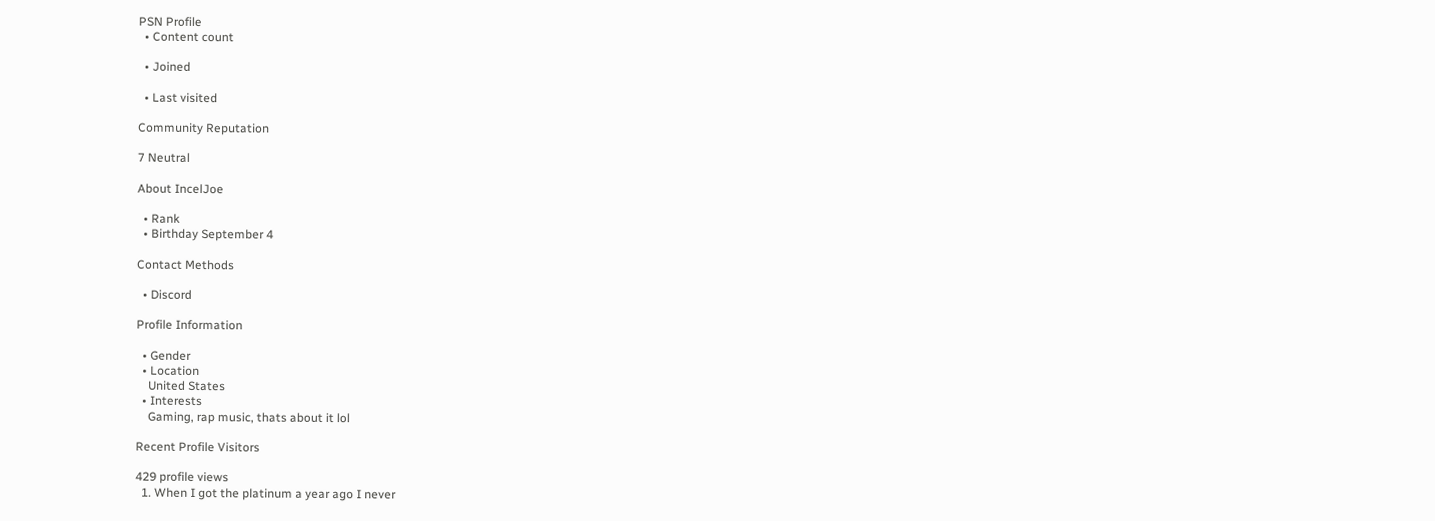PSN Profile
  • Content count

  • Joined

  • Last visited

Community Reputation

7 Neutral

About IncelJoe

  • Rank
  • Birthday September 4

Contact Methods

  • Discord

Profile Information

  • Gender
  • Location
    United States
  • Interests
    Gaming, rap music, thats about it lol

Recent Profile Visitors

429 profile views
  1. When I got the platinum a year ago I never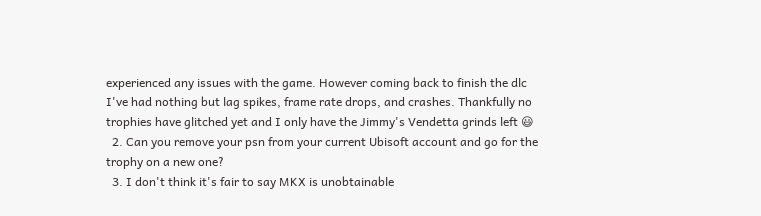experienced any issues with the game. However coming back to finish the dlc I've had nothing but lag spikes, frame rate drops, and crashes. Thankfully no trophies have glitched yet and I only have the Jimmy's Vendetta grinds left 😃
  2. Can you remove your psn from your current Ubisoft account and go for the trophy on a new one?
  3. I don't think it's fair to say MKX is unobtainable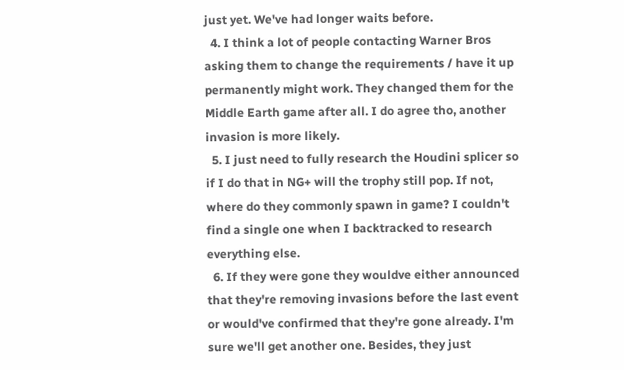just yet. We've had longer waits before.
  4. I think a lot of people contacting Warner Bros asking them to change the requirements / have it up permanently might work. They changed them for the Middle Earth game after all. I do agree tho, another invasion is more likely.
  5. I just need to fully research the Houdini splicer so if I do that in NG+ will the trophy still pop. If not, where do they commonly spawn in game? I couldn't find a single one when I backtracked to research everything else.
  6. If they were gone they wouldve either announced that they're removing invasions before the last event or would've confirmed that they're gone already. I'm sure we'll get another one. Besides, they just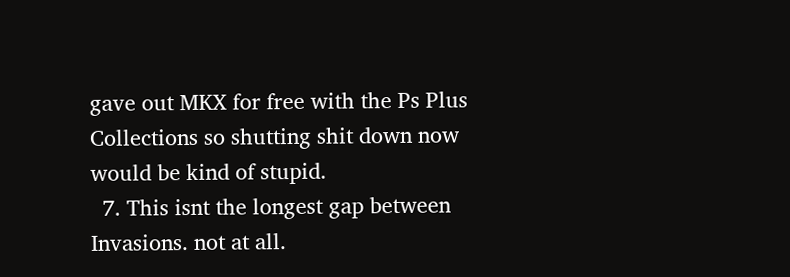gave out MKX for free with the Ps Plus Collections so shutting shit down now would be kind of stupid.
  7. This isnt the longest gap between Invasions. not at all.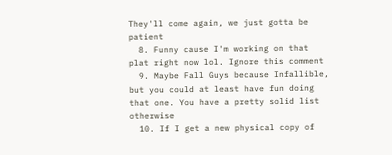They'll come again, we just gotta be patient
  8. Funny cause I'm working on that plat right now lol. Ignore this comment
  9. Maybe Fall Guys because Infallible, but you could at least have fun doing that one. You have a pretty solid list otherwise
  10. If I get a new physical copy of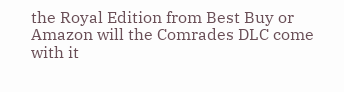the Royal Edition from Best Buy or Amazon will the Comrades DLC come with it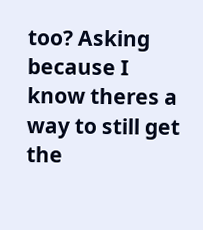too? Asking because I know theres a way to still get the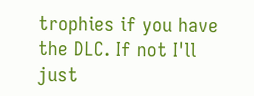trophies if you have the DLC. If not I'll just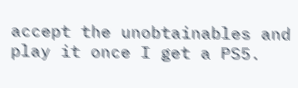accept the unobtainables and play it once I get a PS5.